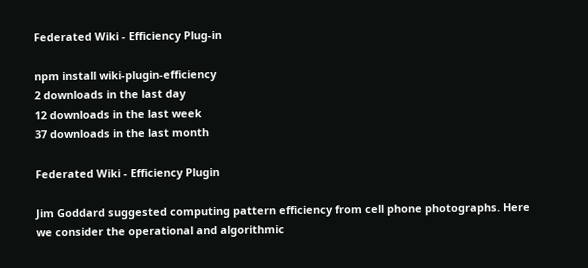Federated Wiki - Efficiency Plug-in

npm install wiki-plugin-efficiency
2 downloads in the last day
12 downloads in the last week
37 downloads in the last month

Federated Wiki - Efficiency Plugin

Jim Goddard suggested computing pattern efficiency from cell phone photographs. Here we consider the operational and algorithmic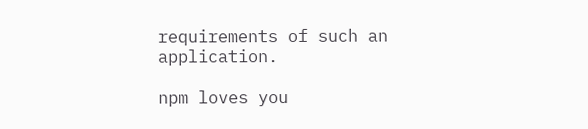requirements of such an application.

npm loves you